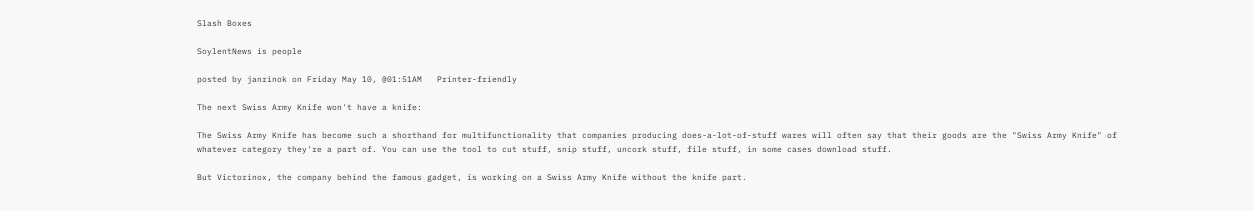Slash Boxes

SoylentNews is people

posted by janrinok on Friday May 10, @01:51AM   Printer-friendly

The next Swiss Army Knife won't have a knife:

The Swiss Army Knife has become such a shorthand for multifunctionality that companies producing does-a-lot-of-stuff wares will often say that their goods are the "Swiss Army Knife" of whatever category they're a part of. You can use the tool to cut stuff, snip stuff, uncork stuff, file stuff, in some cases download stuff.

But Victorinox, the company behind the famous gadget, is working on a Swiss Army Knife without the knife part.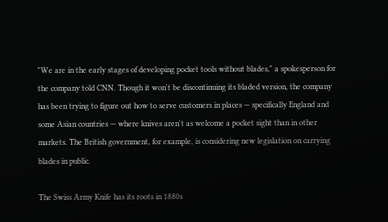"We are in the early stages of developing pocket tools without blades," a spokesperson for the company told CNN. Though it won't be discontinuing its bladed version, the company has been trying to figure out how to serve customers in places — specifically England and some Asian countries — where knives aren't as welcome a pocket sight than in other markets. The British government, for example, is considering new legislation on carrying blades in public.

The Swiss Army Knife has its roots in 1880s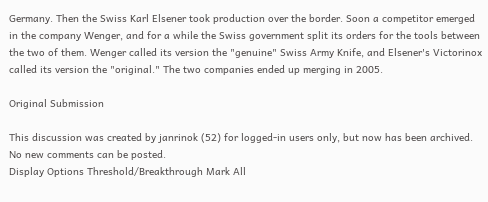Germany. Then the Swiss Karl Elsener took production over the border. Soon a competitor emerged in the company Wenger, and for a while the Swiss government split its orders for the tools between the two of them. Wenger called its version the "genuine" Swiss Army Knife, and Elsener's Victorinox called its version the "original." The two companies ended up merging in 2005.

Original Submission

This discussion was created by janrinok (52) for logged-in users only, but now has been archived. No new comments can be posted.
Display Options Threshold/Breakthrough Mark All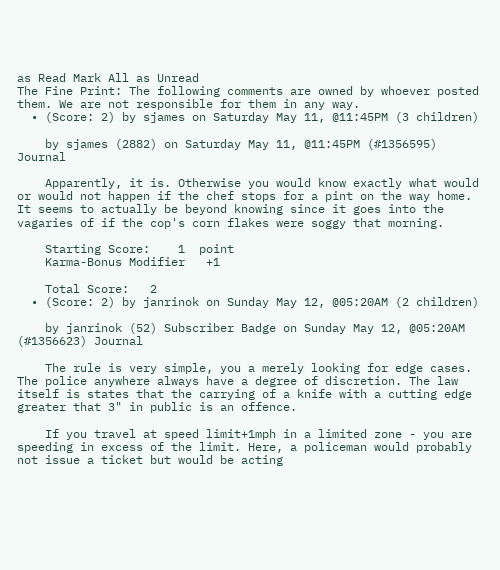as Read Mark All as Unread
The Fine Print: The following comments are owned by whoever posted them. We are not responsible for them in any way.
  • (Score: 2) by sjames on Saturday May 11, @11:45PM (3 children)

    by sjames (2882) on Saturday May 11, @11:45PM (#1356595) Journal

    Apparently, it is. Otherwise you would know exactly what would or would not happen if the chef stops for a pint on the way home. It seems to actually be beyond knowing since it goes into the vagaries of if the cop's corn flakes were soggy that morning.

    Starting Score:    1  point
    Karma-Bonus Modifier   +1

    Total Score:   2
  • (Score: 2) by janrinok on Sunday May 12, @05:20AM (2 children)

    by janrinok (52) Subscriber Badge on Sunday May 12, @05:20AM (#1356623) Journal

    The rule is very simple, you a merely looking for edge cases. The police anywhere always have a degree of discretion. The law itself is states that the carrying of a knife with a cutting edge greater that 3" in public is an offence.

    If you travel at speed limit+1mph in a limited zone - you are speeding in excess of the limit. Here, a policeman would probably not issue a ticket but would be acting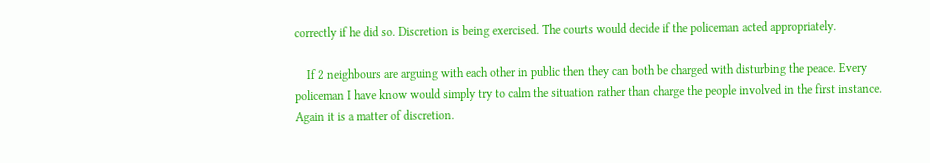correctly if he did so. Discretion is being exercised. The courts would decide if the policeman acted appropriately.

    If 2 neighbours are arguing with each other in public then they can both be charged with disturbing the peace. Every policeman I have know would simply try to calm the situation rather than charge the people involved in the first instance. Again it is a matter of discretion.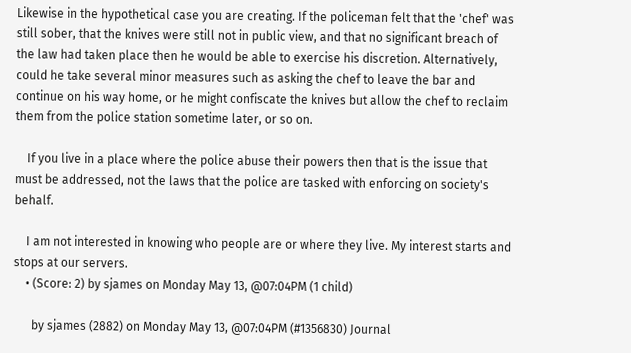Likewise in the hypothetical case you are creating. If the policeman felt that the 'chef' was still sober, that the knives were still not in public view, and that no significant breach of the law had taken place then he would be able to exercise his discretion. Alternatively, could he take several minor measures such as asking the chef to leave the bar and continue on his way home, or he might confiscate the knives but allow the chef to reclaim them from the police station sometime later, or so on.

    If you live in a place where the police abuse their powers then that is the issue that must be addressed, not the laws that the police are tasked with enforcing on society's behalf.

    I am not interested in knowing who people are or where they live. My interest starts and stops at our servers.
    • (Score: 2) by sjames on Monday May 13, @07:04PM (1 child)

      by sjames (2882) on Monday May 13, @07:04PM (#1356830) Journal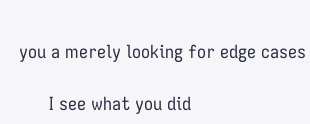you a merely looking for edge cases

      I see what you did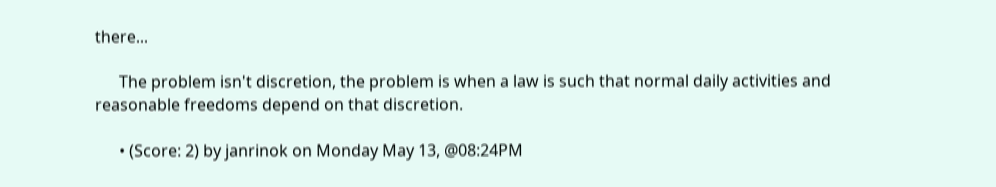there...

      The problem isn't discretion, the problem is when a law is such that normal daily activities and reasonable freedoms depend on that discretion.

      • (Score: 2) by janrinok on Monday May 13, @08:24PM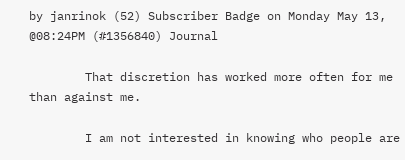by janrinok (52) Subscriber Badge on Monday May 13, @08:24PM (#1356840) Journal

        That discretion has worked more often for me than against me.

        I am not interested in knowing who people are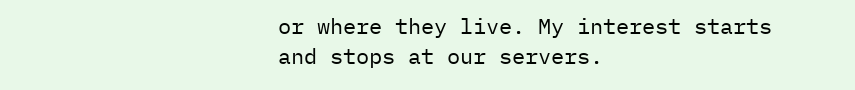or where they live. My interest starts and stops at our servers.